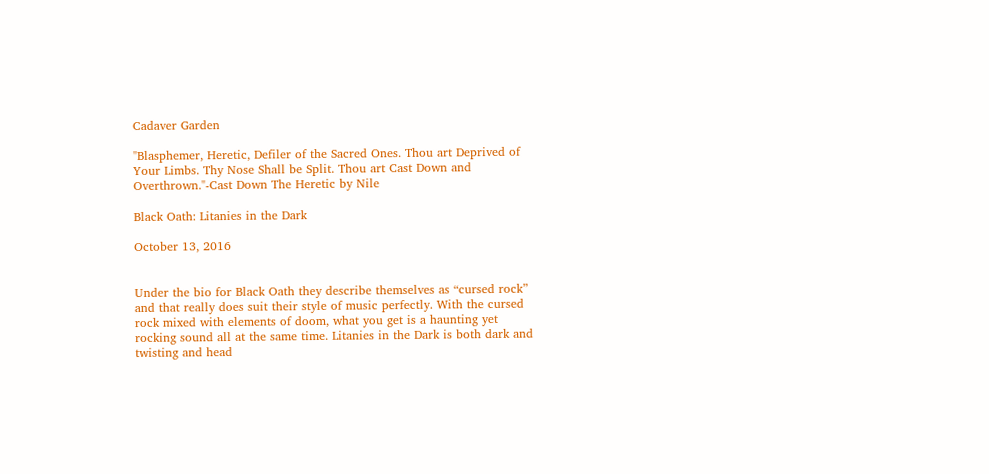Cadaver Garden

"Blasphemer, Heretic, Defiler of the Sacred Ones. Thou art Deprived of Your Limbs. Thy Nose Shall be Split. Thou art Cast Down and Overthrown."-Cast Down The Heretic by Nile

Black Oath: Litanies in the Dark

October 13, 2016


Under the bio for Black Oath they describe themselves as “cursed rock” and that really does suit their style of music perfectly. With the cursed rock mixed with elements of doom, what you get is a haunting yet rocking sound all at the same time. Litanies in the Dark is both dark and twisting and head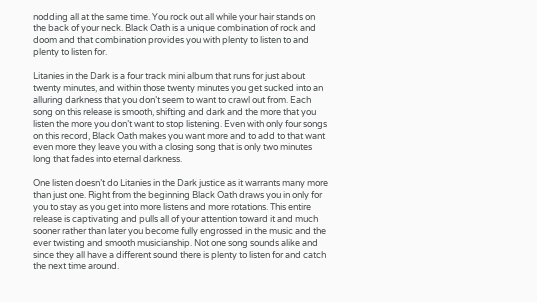nodding all at the same time. You rock out all while your hair stands on the back of your neck. Black Oath is a unique combination of rock and doom and that combination provides you with plenty to listen to and plenty to listen for.

Litanies in the Dark is a four track mini album that runs for just about twenty minutes, and within those twenty minutes you get sucked into an alluring darkness that you don’t seem to want to crawl out from. Each song on this release is smooth, shifting and dark and the more that you listen the more you don’t want to stop listening. Even with only four songs on this record, Black Oath makes you want more and to add to that want even more they leave you with a closing song that is only two minutes long that fades into eternal darkness.

One listen doesn’t do Litanies in the Dark justice as it warrants many more than just one. Right from the beginning Black Oath draws you in only for you to stay as you get into more listens and more rotations. This entire release is captivating and pulls all of your attention toward it and much sooner rather than later you become fully engrossed in the music and the ever twisting and smooth musicianship. Not one song sounds alike and since they all have a different sound there is plenty to listen for and catch the next time around.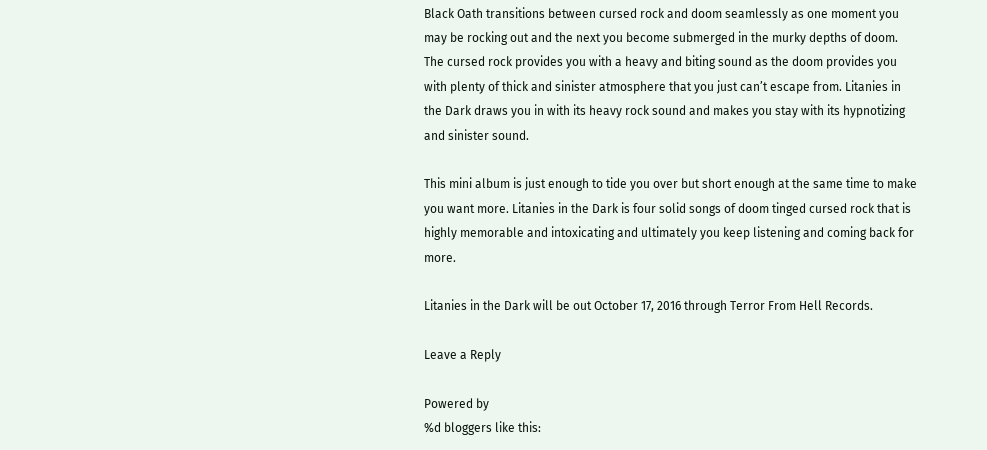Black Oath transitions between cursed rock and doom seamlessly as one moment you may be rocking out and the next you become submerged in the murky depths of doom. The cursed rock provides you with a heavy and biting sound as the doom provides you with plenty of thick and sinister atmosphere that you just can’t escape from. Litanies in the Dark draws you in with its heavy rock sound and makes you stay with its hypnotizing and sinister sound.

This mini album is just enough to tide you over but short enough at the same time to make you want more. Litanies in the Dark is four solid songs of doom tinged cursed rock that is highly memorable and intoxicating and ultimately you keep listening and coming back for more.

Litanies in the Dark will be out October 17, 2016 through Terror From Hell Records.

Leave a Reply

Powered by
%d bloggers like this: